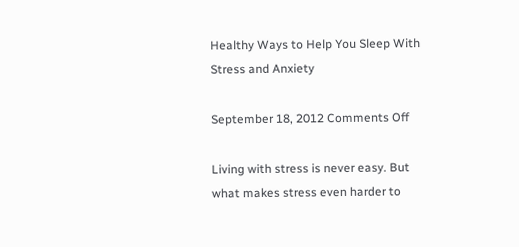Healthy Ways to Help You Sleep With Stress and Anxiety

September 18, 2012 Comments Off

Living with stress is never easy. But what makes stress even harder to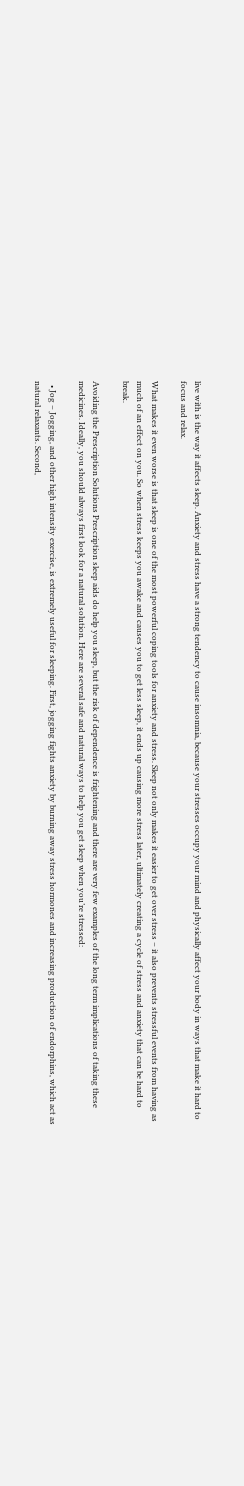live with is the way it affects sleep. Anxiety and stress have a strong tendency to cause insomnia, because your stresses occupy your mind and physically affect your body in ways that make it hard to focus and relax.

What makes it even worse is that sleep is one of the most powerful coping tools for anxiety and stress. Sleep not only makes it easier to get over stress – it also prevents stressful events from having as much of an effect on you. So when stress keeps you awake and causes you to get less sleep, it ends up causing more stress later, ultimately creating a cycle of stress and anxiety that can be hard to break.

Avoiding the Prescription Solutions Prescription sleep aids do help you sleep, but the risk of dependence is frightening and there are very few examples of the long term implications of taking these medicines. Ideally, you should always first look for a natural solution. Here are several safe and natural ways to help you get sleep when you’re stressed:

  • Jog – Jogging, and other high intensity exercise, is extremely useful for sleeping. First, jogging fights anxiety by burning away stress hormones and increasing production of endorphins, which act as natural relaxants. Second,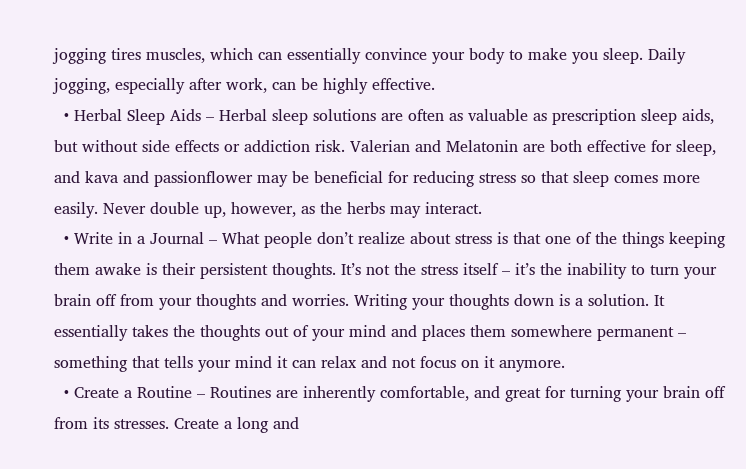jogging tires muscles, which can essentially convince your body to make you sleep. Daily jogging, especially after work, can be highly effective.
  • Herbal Sleep Aids – Herbal sleep solutions are often as valuable as prescription sleep aids, but without side effects or addiction risk. Valerian and Melatonin are both effective for sleep, and kava and passionflower may be beneficial for reducing stress so that sleep comes more easily. Never double up, however, as the herbs may interact.
  • Write in a Journal – What people don’t realize about stress is that one of the things keeping them awake is their persistent thoughts. It’s not the stress itself – it’s the inability to turn your brain off from your thoughts and worries. Writing your thoughts down is a solution. It essentially takes the thoughts out of your mind and places them somewhere permanent – something that tells your mind it can relax and not focus on it anymore.
  • Create a Routine – Routines are inherently comfortable, and great for turning your brain off from its stresses. Create a long and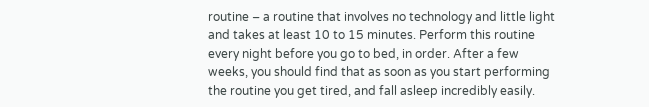routine – a routine that involves no technology and little light and takes at least 10 to 15 minutes. Perform this routine every night before you go to bed, in order. After a few weeks, you should find that as soon as you start performing the routine you get tired, and fall asleep incredibly easily.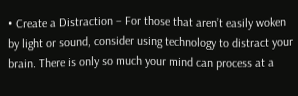• Create a Distraction – For those that aren’t easily woken by light or sound, consider using technology to distract your brain. There is only so much your mind can process at a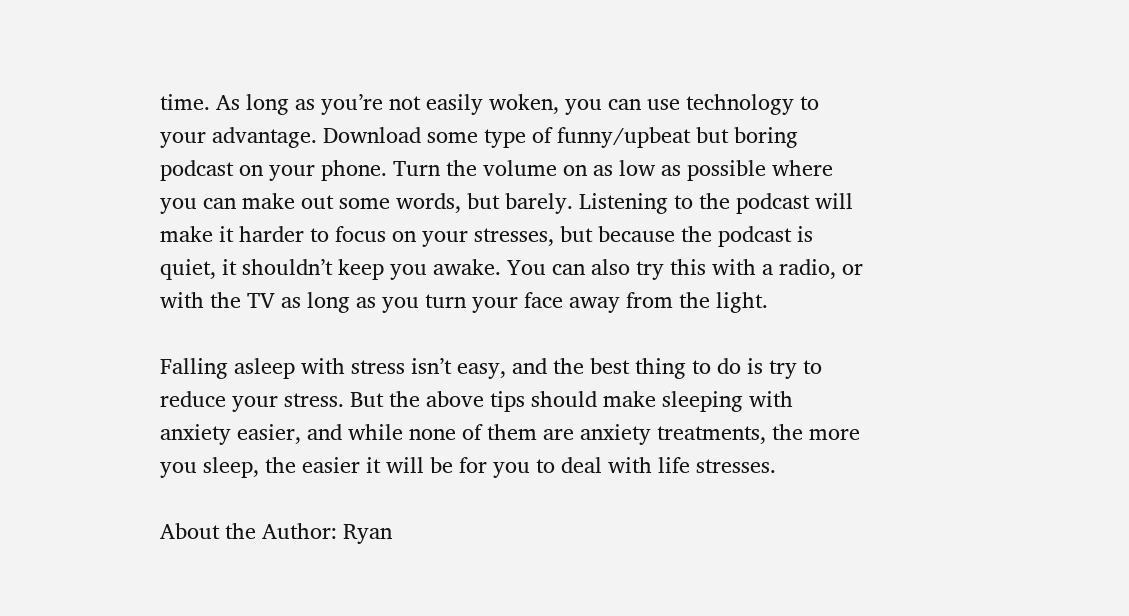time. As long as you’re not easily woken, you can use technology to your advantage. Download some type of funny/upbeat but boring podcast on your phone. Turn the volume on as low as possible where you can make out some words, but barely. Listening to the podcast will make it harder to focus on your stresses, but because the podcast is quiet, it shouldn’t keep you awake. You can also try this with a radio, or with the TV as long as you turn your face away from the light.

Falling asleep with stress isn’t easy, and the best thing to do is try to reduce your stress. But the above tips should make sleeping with anxiety easier, and while none of them are anxiety treatments, the more you sleep, the easier it will be for you to deal with life stresses.

About the Author: Ryan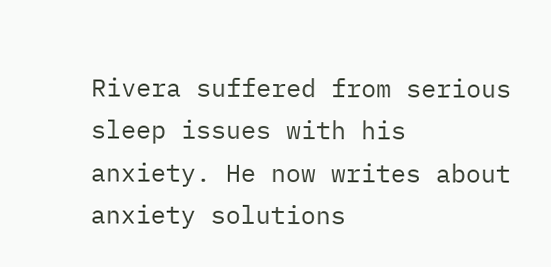Rivera suffered from serious sleep issues with his anxiety. He now writes about anxiety solutions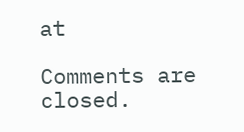at

Comments are closed.